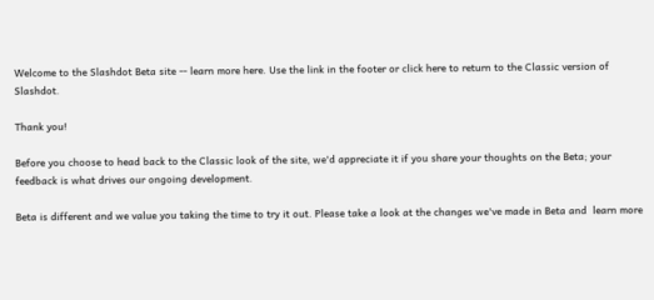Welcome to the Slashdot Beta site -- learn more here. Use the link in the footer or click here to return to the Classic version of Slashdot.

Thank you!

Before you choose to head back to the Classic look of the site, we'd appreciate it if you share your thoughts on the Beta; your feedback is what drives our ongoing development.

Beta is different and we value you taking the time to try it out. Please take a look at the changes we've made in Beta and  learn more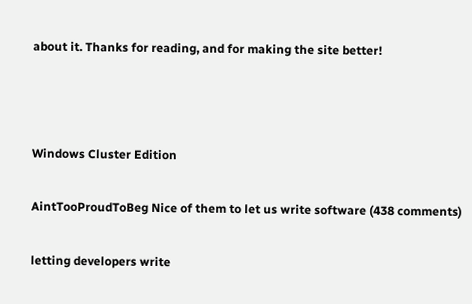about it. Thanks for reading, and for making the site better!



Windows Cluster Edition

AintTooProudToBeg Nice of them to let us write software (438 comments)

letting developers write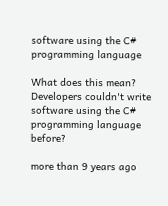software using the C# programming language

What does this mean? Developers couldn't write software using the C# programming language before?

more than 9 years ago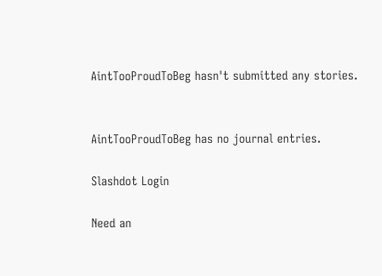AintTooProudToBeg hasn't submitted any stories.


AintTooProudToBeg has no journal entries.

Slashdot Login

Need an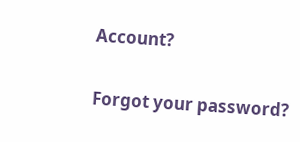Account?

Forgot your password?